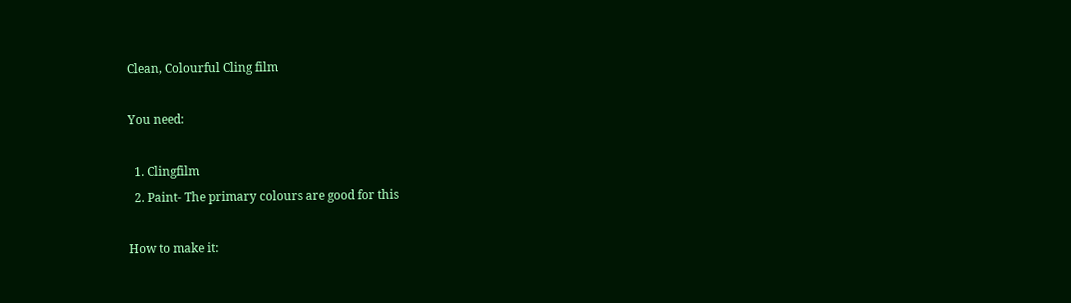Clean, Colourful Cling film

You need:

  1. Clingfilm
  2. Paint- The primary colours are good for this

How to make it: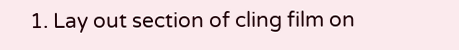1. Lay out section of cling film on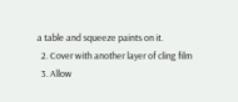a table and squeeze paints on it.
  2. Cover with another layer of cling film
  3. Allow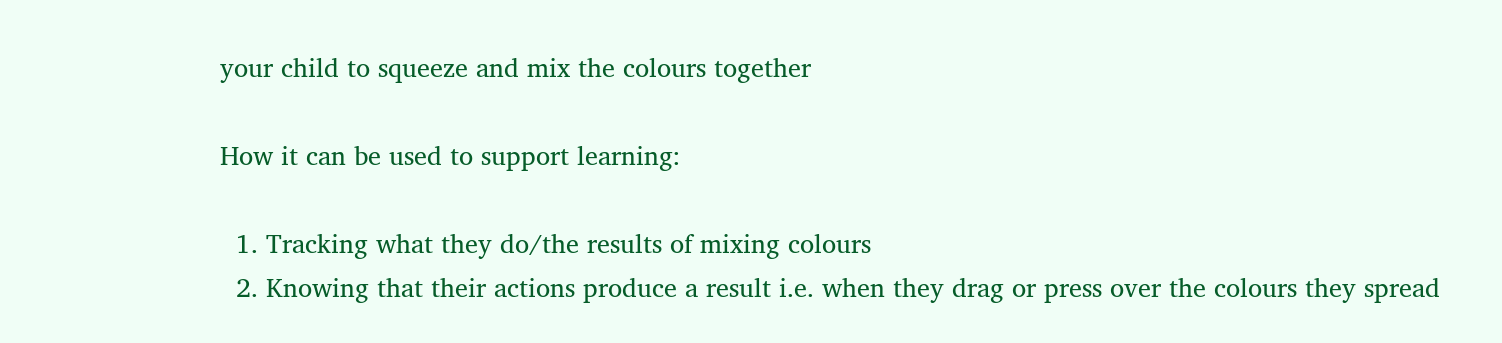your child to squeeze and mix the colours together

How it can be used to support learning:

  1. Tracking what they do/the results of mixing colours
  2. Knowing that their actions produce a result i.e. when they drag or press over the colours they spread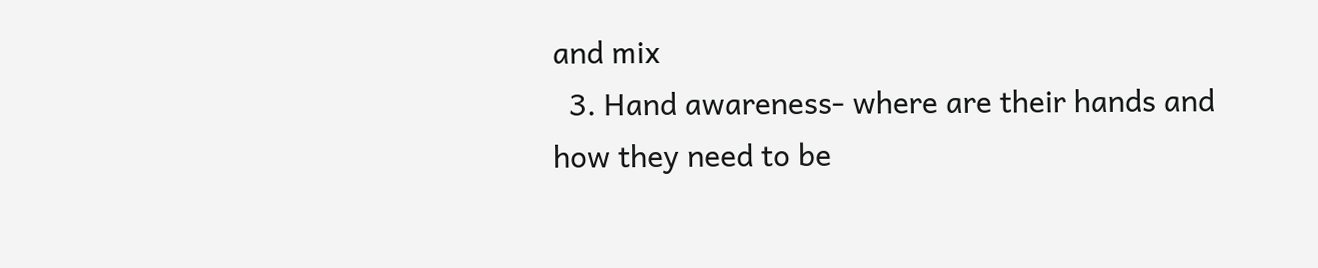and mix
  3. Hand awareness- where are their hands and how they need to be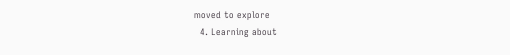moved to explore
  4. Learning about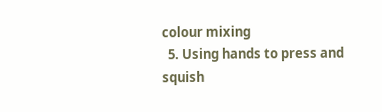colour mixing
  5. Using hands to press and squish